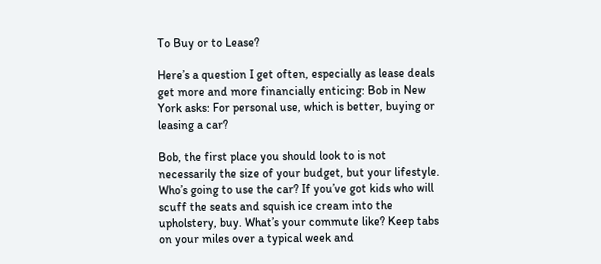To Buy or to Lease?

Here’s a question I get often, especially as lease deals get more and more financially enticing: Bob in New York asks: For personal use, which is better, buying or leasing a car?

Bob, the first place you should look to is not necessarily the size of your budget, but your lifestyle. Who’s going to use the car? If you’ve got kids who will scuff the seats and squish ice cream into the upholstery, buy. What’s your commute like? Keep tabs on your miles over a typical week and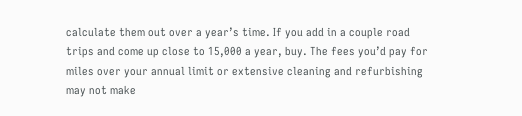calculate them out over a year’s time. If you add in a couple road trips and come up close to 15,000 a year, buy. The fees you’d pay for miles over your annual limit or extensive cleaning and refurbishing may not make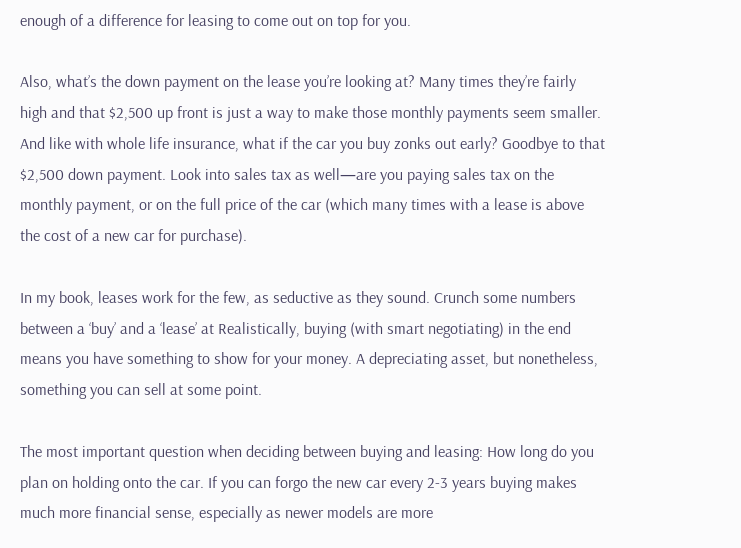enough of a difference for leasing to come out on top for you.

Also, what’s the down payment on the lease you’re looking at? Many times they’re fairly high and that $2,500 up front is just a way to make those monthly payments seem smaller. And like with whole life insurance, what if the car you buy zonks out early? Goodbye to that $2,500 down payment. Look into sales tax as well—are you paying sales tax on the monthly payment, or on the full price of the car (which many times with a lease is above the cost of a new car for purchase).

In my book, leases work for the few, as seductive as they sound. Crunch some numbers between a ‘buy’ and a ‘lease’ at Realistically, buying (with smart negotiating) in the end means you have something to show for your money. A depreciating asset, but nonetheless, something you can sell at some point.

The most important question when deciding between buying and leasing: How long do you plan on holding onto the car. If you can forgo the new car every 2-3 years buying makes much more financial sense, especially as newer models are more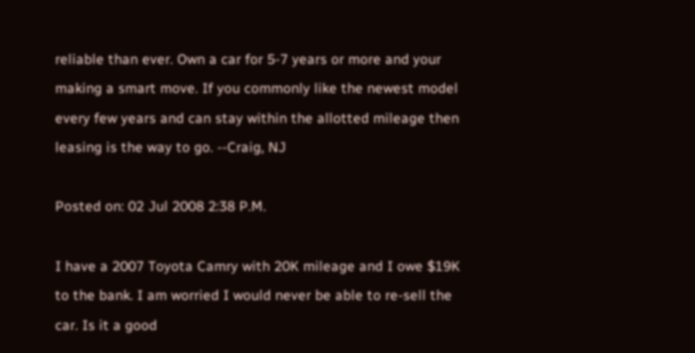reliable than ever. Own a car for 5-7 years or more and your making a smart move. If you commonly like the newest model every few years and can stay within the allotted mileage then leasing is the way to go. --Craig, NJ

Posted on: 02 Jul 2008 2:38 P.M.

I have a 2007 Toyota Camry with 20K mileage and I owe $19K to the bank. I am worried I would never be able to re-sell the car. Is it a good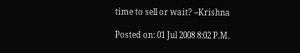time to sell or wait? --Krishna

Posted on: 01 Jul 2008 8:02 P.M.